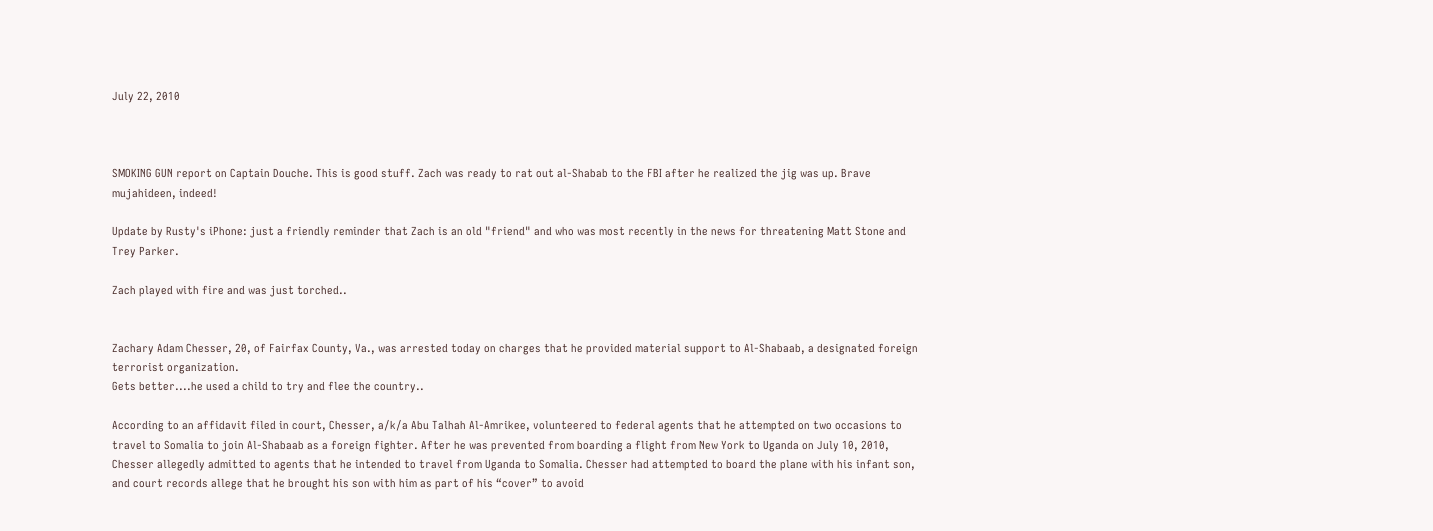July 22, 2010



SMOKING GUN report on Captain Douche. This is good stuff. Zach was ready to rat out al-Shabab to the FBI after he realized the jig was up. Brave mujahideen, indeed!

Update by Rusty's iPhone: just a friendly reminder that Zach is an old "friend" and who was most recently in the news for threatening Matt Stone and Trey Parker.

Zach played with fire and was just torched..


Zachary Adam Chesser, 20, of Fairfax County, Va., was arrested today on charges that he provided material support to Al-Shabaab, a designated foreign terrorist organization.
Gets better....he used a child to try and flee the country..

According to an affidavit filed in court, Chesser, a/k/a Abu Talhah Al-Amrikee, volunteered to federal agents that he attempted on two occasions to travel to Somalia to join Al-Shabaab as a foreign fighter. After he was prevented from boarding a flight from New York to Uganda on July 10, 2010, Chesser allegedly admitted to agents that he intended to travel from Uganda to Somalia. Chesser had attempted to board the plane with his infant son, and court records allege that he brought his son with him as part of his “cover” to avoid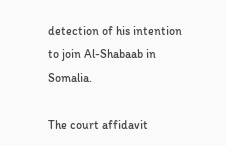detection of his intention to join Al-Shabaab in Somalia.

The court affidavit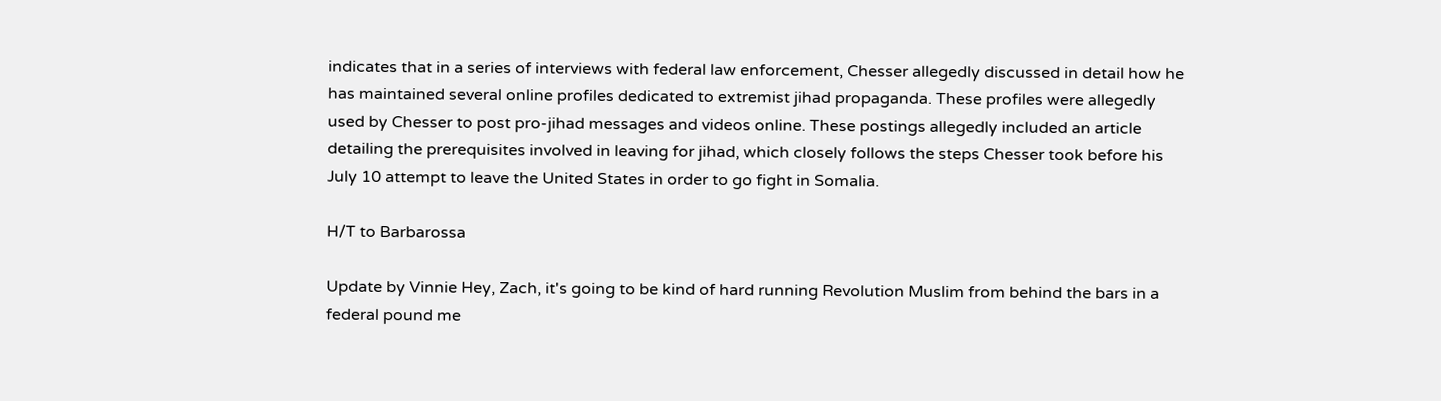indicates that in a series of interviews with federal law enforcement, Chesser allegedly discussed in detail how he has maintained several online profiles dedicated to extremist jihad propaganda. These profiles were allegedly used by Chesser to post pro-jihad messages and videos online. These postings allegedly included an article detailing the prerequisites involved in leaving for jihad, which closely follows the steps Chesser took before his July 10 attempt to leave the United States in order to go fight in Somalia.

H/T to Barbarossa

Update by Vinnie Hey, Zach, it's going to be kind of hard running Revolution Muslim from behind the bars in a federal pound me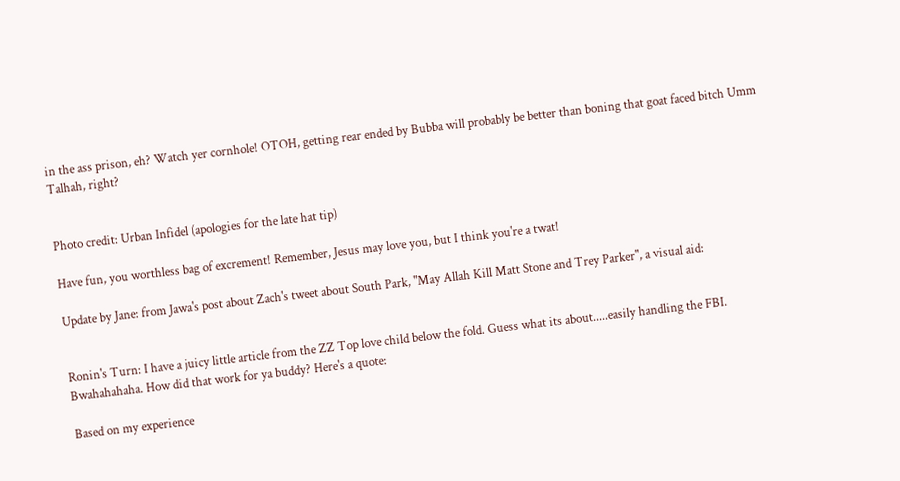in the ass prison, eh? Watch yer cornhole! OTOH, getting rear ended by Bubba will probably be better than boning that goat faced bitch Umm Talhah, right?


Photo credit: Urban Infidel (apologies for the late hat tip)

Have fun, you worthless bag of excrement! Remember, Jesus may love you, but I think you're a twat!

Update by Jane: from Jawa's post about Zach's tweet about South Park, "May Allah Kill Matt Stone and Trey Parker", a visual aid:


Ronin's Turn: I have a juicy little article from the ZZ Top love child below the fold. Guess what its about.....easily handling the FBI. Bwahahahaha. How did that work for ya buddy? Here's a quote:

Based on my experience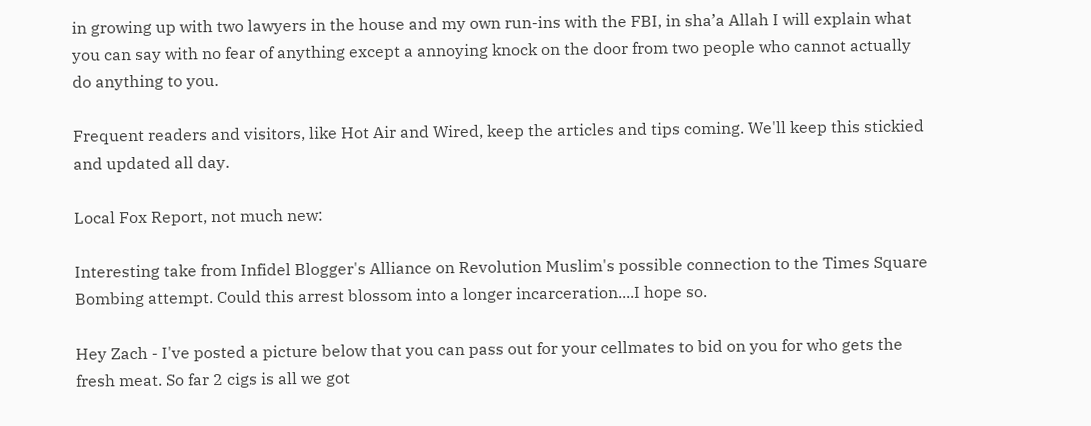in growing up with two lawyers in the house and my own run-ins with the FBI, in sha’a Allah I will explain what you can say with no fear of anything except a annoying knock on the door from two people who cannot actually do anything to you.

Frequent readers and visitors, like Hot Air and Wired, keep the articles and tips coming. We'll keep this stickied and updated all day.

Local Fox Report, not much new:

Interesting take from Infidel Blogger's Alliance on Revolution Muslim's possible connection to the Times Square Bombing attempt. Could this arrest blossom into a longer incarceration....I hope so.

Hey Zach - I've posted a picture below that you can pass out for your cellmates to bid on you for who gets the fresh meat. So far 2 cigs is all we got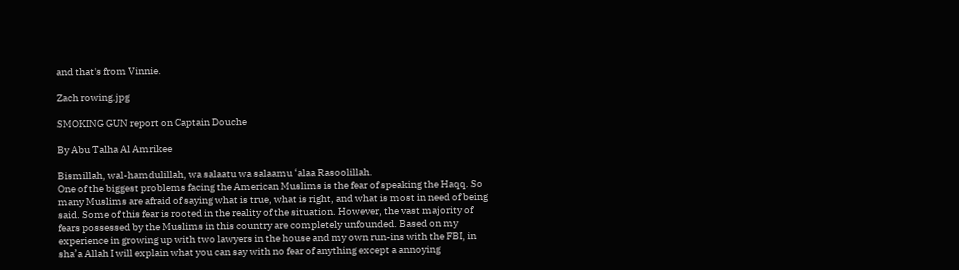and that's from Vinnie.

Zach rowing.jpg

SMOKING GUN report on Captain Douche

By Abu Talha Al Amrikee

Bismillah, wal-hamdulillah, wa salaatu wa salaamu ‘alaa Rasoolillah.
One of the biggest problems facing the American Muslims is the fear of speaking the Haqq. So many Muslims are afraid of saying what is true, what is right, and what is most in need of being said. Some of this fear is rooted in the reality of the situation. However, the vast majority of fears possessed by the Muslims in this country are completely unfounded. Based on my experience in growing up with two lawyers in the house and my own run-ins with the FBI, in sha’a Allah I will explain what you can say with no fear of anything except a annoying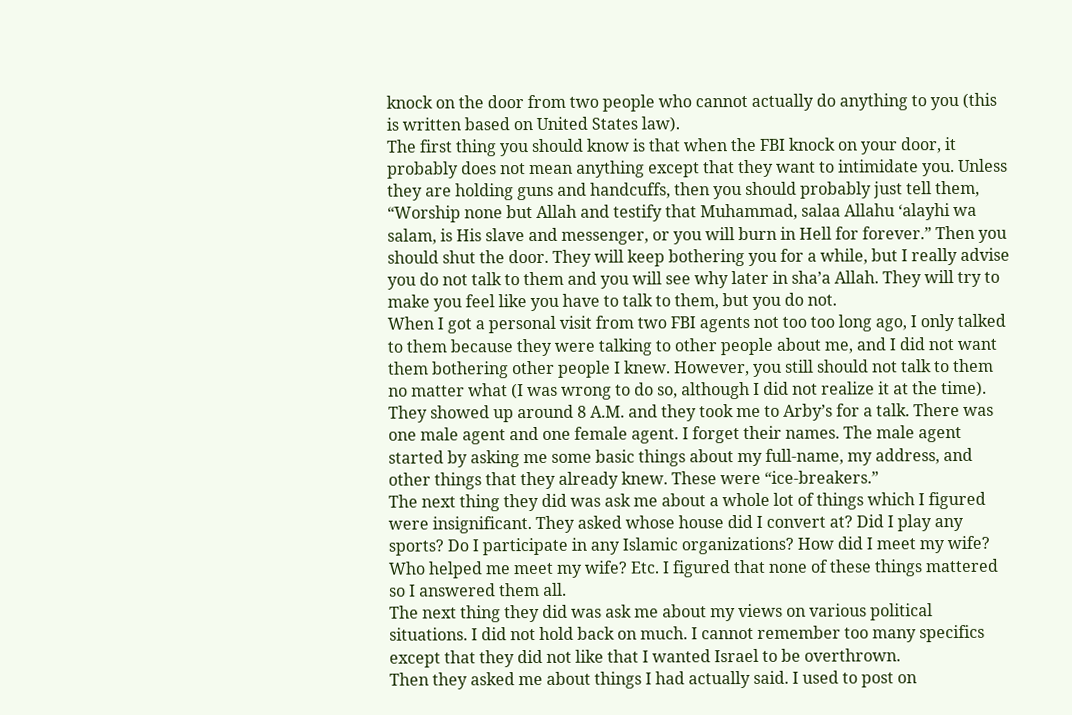knock on the door from two people who cannot actually do anything to you (this is written based on United States law).
The first thing you should know is that when the FBI knock on your door, it probably does not mean anything except that they want to intimidate you. Unless they are holding guns and handcuffs, then you should probably just tell them, “Worship none but Allah and testify that Muhammad, salaa Allahu ‘alayhi wa salam, is His slave and messenger, or you will burn in Hell for forever.” Then you should shut the door. They will keep bothering you for a while, but I really advise you do not talk to them and you will see why later in sha’a Allah. They will try to make you feel like you have to talk to them, but you do not.
When I got a personal visit from two FBI agents not too too long ago, I only talked to them because they were talking to other people about me, and I did not want them bothering other people I knew. However, you still should not talk to them no matter what (I was wrong to do so, although I did not realize it at the time).
They showed up around 8 A.M. and they took me to Arby’s for a talk. There was one male agent and one female agent. I forget their names. The male agent started by asking me some basic things about my full-name, my address, and other things that they already knew. These were “ice-breakers.”
The next thing they did was ask me about a whole lot of things which I figured were insignificant. They asked whose house did I convert at? Did I play any sports? Do I participate in any Islamic organizations? How did I meet my wife? Who helped me meet my wife? Etc. I figured that none of these things mattered so I answered them all.
The next thing they did was ask me about my views on various political situations. I did not hold back on much. I cannot remember too many specifics except that they did not like that I wanted Israel to be overthrown.
Then they asked me about things I had actually said. I used to post on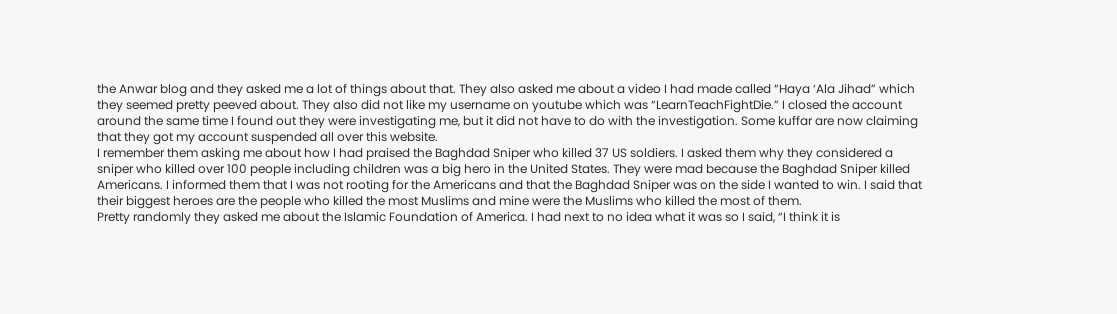the Anwar blog and they asked me a lot of things about that. They also asked me about a video I had made called “Haya ‘Ala Jihad” which they seemed pretty peeved about. They also did not like my username on youtube which was “LearnTeachFightDie.” I closed the account around the same time I found out they were investigating me, but it did not have to do with the investigation. Some kuffar are now claiming that they got my account suspended all over this website.
I remember them asking me about how I had praised the Baghdad Sniper who killed 37 US soldiers. I asked them why they considered a sniper who killed over 100 people including children was a big hero in the United States. They were mad because the Baghdad Sniper killed Americans. I informed them that I was not rooting for the Americans and that the Baghdad Sniper was on the side I wanted to win. I said that their biggest heroes are the people who killed the most Muslims and mine were the Muslims who killed the most of them.
Pretty randomly they asked me about the Islamic Foundation of America. I had next to no idea what it was so I said, “I think it is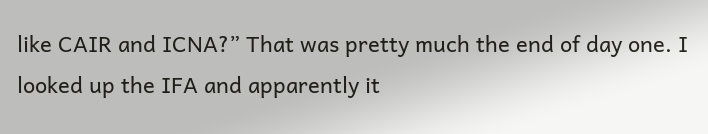like CAIR and ICNA?” That was pretty much the end of day one. I looked up the IFA and apparently it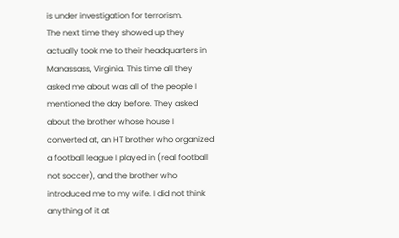is under investigation for terrorism.
The next time they showed up they actually took me to their headquarters in Manassass, Virginia. This time all they asked me about was all of the people I mentioned the day before. They asked about the brother whose house I converted at, an HT brother who organized a football league I played in (real football not soccer), and the brother who introduced me to my wife. I did not think anything of it at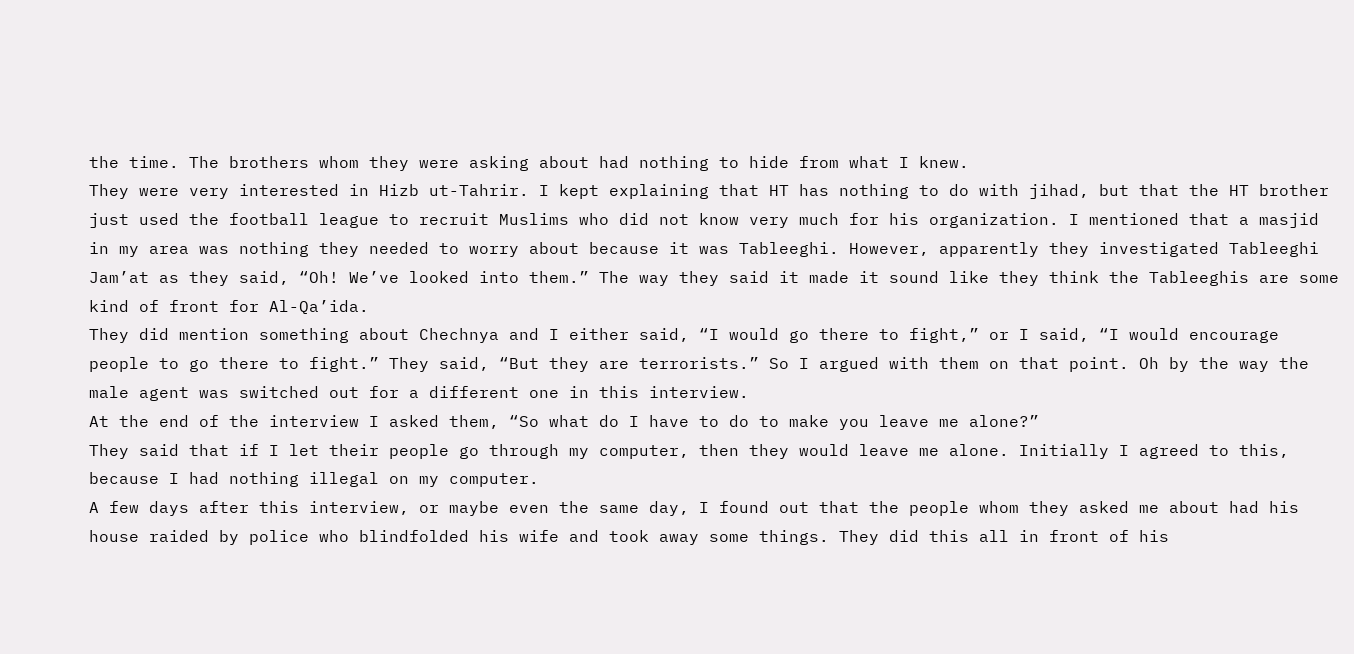the time. The brothers whom they were asking about had nothing to hide from what I knew.
They were very interested in Hizb ut-Tahrir. I kept explaining that HT has nothing to do with jihad, but that the HT brother just used the football league to recruit Muslims who did not know very much for his organization. I mentioned that a masjid in my area was nothing they needed to worry about because it was Tableeghi. However, apparently they investigated Tableeghi Jam’at as they said, “Oh! We’ve looked into them.” The way they said it made it sound like they think the Tableeghis are some kind of front for Al-Qa’ida.
They did mention something about Chechnya and I either said, “I would go there to fight,” or I said, “I would encourage people to go there to fight.” They said, “But they are terrorists.” So I argued with them on that point. Oh by the way the male agent was switched out for a different one in this interview.
At the end of the interview I asked them, “So what do I have to do to make you leave me alone?”
They said that if I let their people go through my computer, then they would leave me alone. Initially I agreed to this, because I had nothing illegal on my computer.
A few days after this interview, or maybe even the same day, I found out that the people whom they asked me about had his house raided by police who blindfolded his wife and took away some things. They did this all in front of his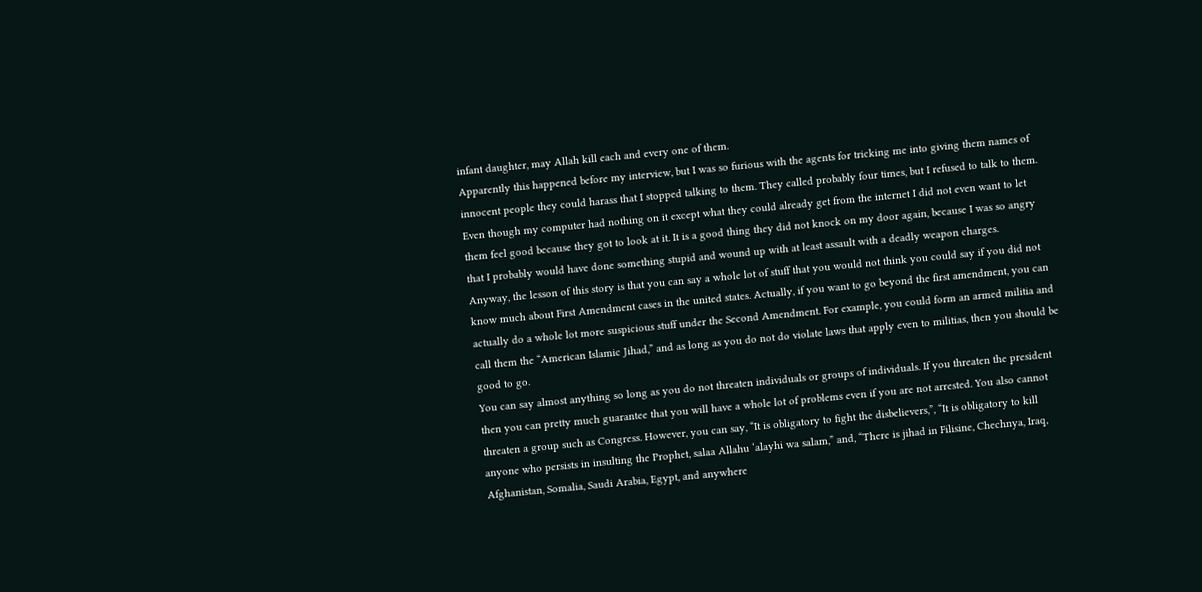infant daughter, may Allah kill each and every one of them.
Apparently this happened before my interview, but I was so furious with the agents for tricking me into giving them names of innocent people they could harass that I stopped talking to them. They called probably four times, but I refused to talk to them. Even though my computer had nothing on it except what they could already get from the internet I did not even want to let them feel good because they got to look at it. It is a good thing they did not knock on my door again, because I was so angry that I probably would have done something stupid and wound up with at least assault with a deadly weapon charges.
Anyway, the lesson of this story is that you can say a whole lot of stuff that you would not think you could say if you did not know much about First Amendment cases in the united states. Actually, if you want to go beyond the first amendment, you can actually do a whole lot more suspicious stuff under the Second Amendment. For example, you could form an armed militia and call them the “American Islamic Jihad,” and as long as you do not do violate laws that apply even to militias, then you should be good to go.
You can say almost anything so long as you do not threaten individuals or groups of individuals. If you threaten the president then you can pretty much guarantee that you will have a whole lot of problems even if you are not arrested. You also cannot threaten a group such as Congress. However, you can say, “It is obligatory to fight the disbelievers,”, “It is obligatory to kill anyone who persists in insulting the Prophet, salaa Allahu ‘alayhi wa salam,” and, “There is jihad in Filisine, Chechnya, Iraq, Afghanistan, Somalia, Saudi Arabia, Egypt, and anywhere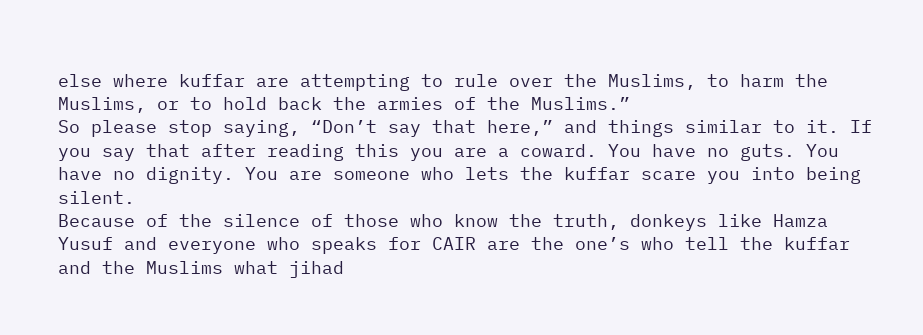else where kuffar are attempting to rule over the Muslims, to harm the Muslims, or to hold back the armies of the Muslims.”
So please stop saying, “Don’t say that here,” and things similar to it. If you say that after reading this you are a coward. You have no guts. You have no dignity. You are someone who lets the kuffar scare you into being silent.
Because of the silence of those who know the truth, donkeys like Hamza Yusuf and everyone who speaks for CAIR are the one’s who tell the kuffar and the Muslims what jihad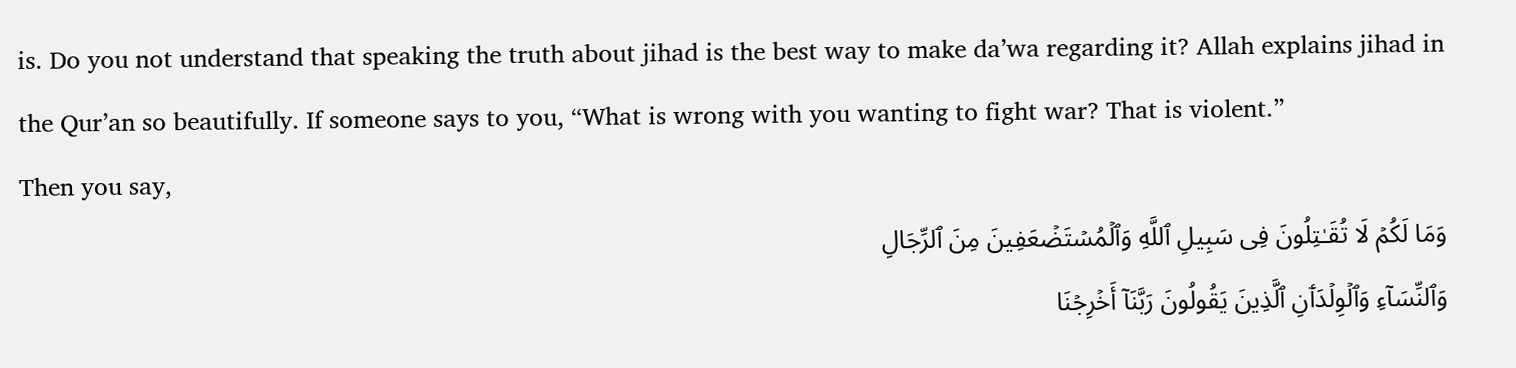is. Do you not understand that speaking the truth about jihad is the best way to make da’wa regarding it? Allah explains jihad in the Qur’an so beautifully. If someone says to you, “What is wrong with you wanting to fight war? That is violent.”
Then you say,
وَمَا لَكُمۡ لَا تُقَـٰتِلُونَ فِى سَبِيلِ ٱللَّهِ وَٱلۡمُسۡتَضۡعَفِينَ مِنَ ٱلرِّجَالِ
وَٱلنِّسَآءِ وَٱلۡوِلۡدَٲنِ ٱلَّذِينَ يَقُولُونَ رَبَّنَآ أَخۡرِجۡنَا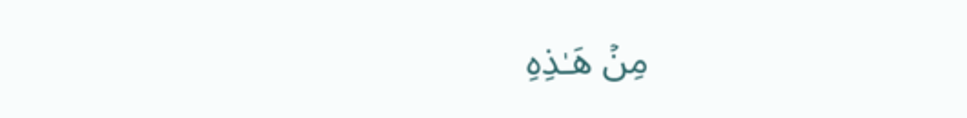مِنۡ هَـٰذِهِ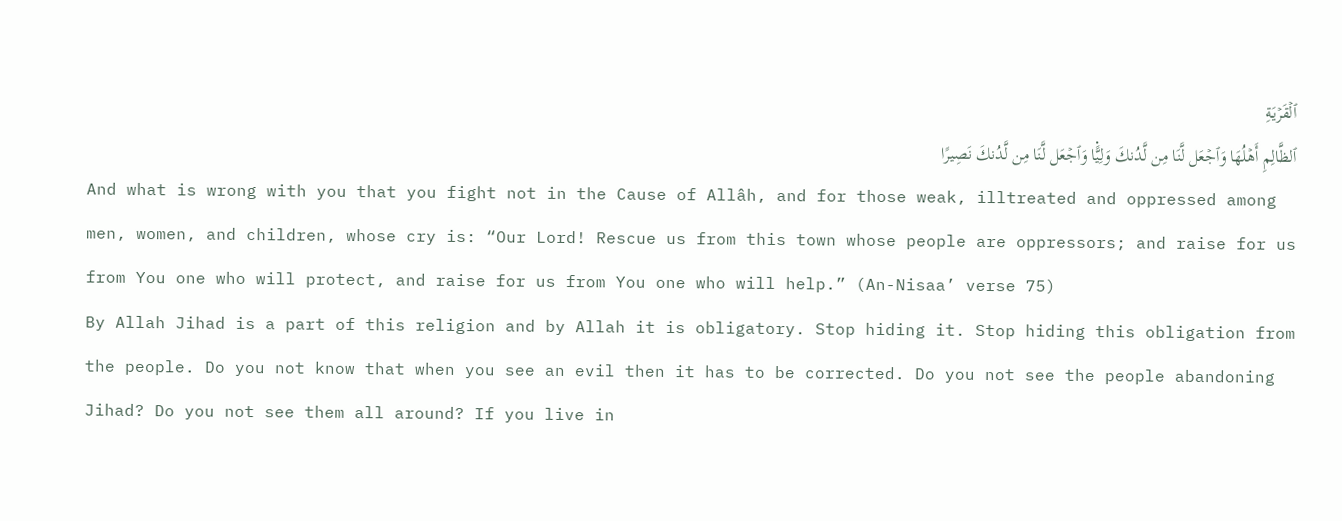ٱلۡقَرۡيَةِ
ٱلظَّالِمِ أَهۡلُهَا وَٱجۡعَل لَّنَا مِن لَّدُنكَ وَلِيًّ۬ا وَٱجۡعَل لَّنَا مِن لَّدُنكَ نَصِيرًا
And what is wrong with you that you fight not in the Cause of Allâh, and for those weak, illtreated and oppressed among men, women, and children, whose cry is: “Our Lord! Rescue us from this town whose people are oppressors; and raise for us from You one who will protect, and raise for us from You one who will help.” (An-Nisaa’ verse 75)
By Allah Jihad is a part of this religion and by Allah it is obligatory. Stop hiding it. Stop hiding this obligation from the people. Do you not know that when you see an evil then it has to be corrected. Do you not see the people abandoning Jihad? Do you not see them all around? If you live in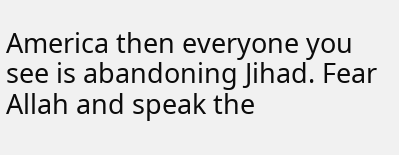America then everyone you see is abandoning Jihad. Fear Allah and speak the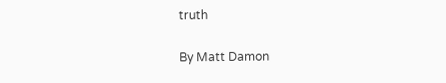truth

By Matt Damon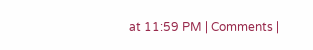at 11:59 PM | Comments |